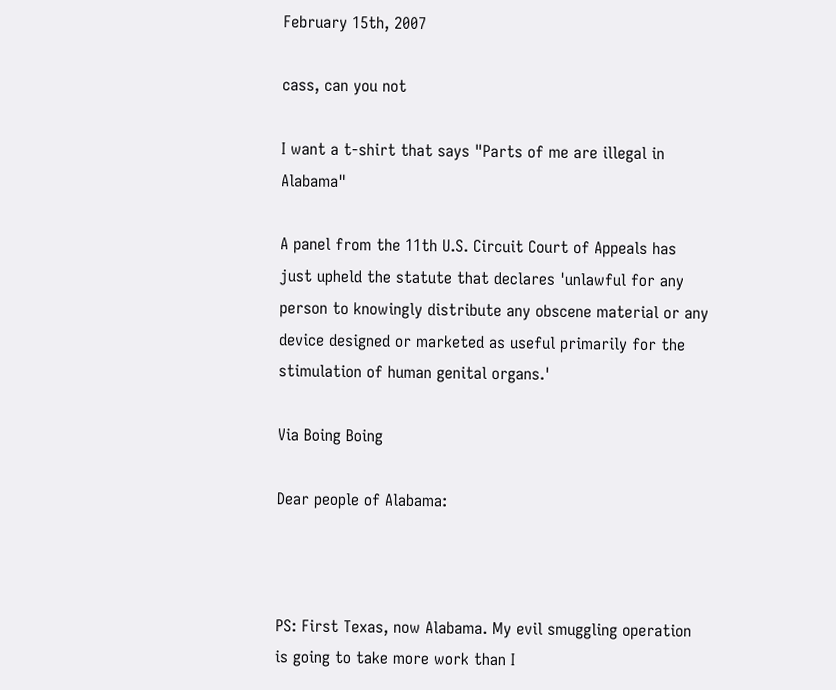February 15th, 2007

cass, can you not

I want a t-shirt that says "Parts of me are illegal in Alabama"

A panel from the 11th U.S. Circuit Court of Appeals has just upheld the statute that declares 'unlawful for any person to knowingly distribute any obscene material or any device designed or marketed as useful primarily for the stimulation of human genital organs.'

Via Boing Boing

Dear people of Alabama:



PS: First Texas, now Alabama. My evil smuggling operation is going to take more work than I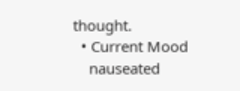thought.
  • Current Mood
    nauseated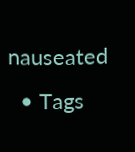nauseated
  • Tags